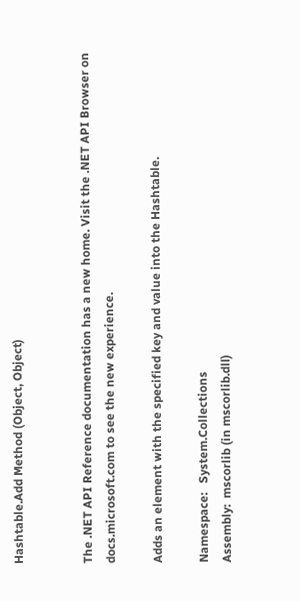Hashtable.Add Method (Object, Object)


The .NET API Reference documentation has a new home. Visit the .NET API Browser on docs.microsoft.com to see the new experience.

Adds an element with the specified key and value into the Hashtable.

Namespace:   System.Collections
Assembly:  mscorlib (in mscorlib.dll)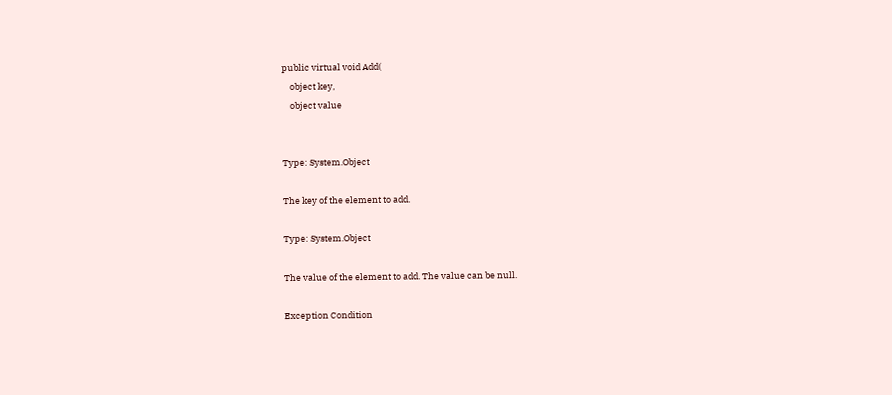public virtual void Add(
    object key,
    object value


Type: System.Object

The key of the element to add.

Type: System.Object

The value of the element to add. The value can be null.

Exception Condition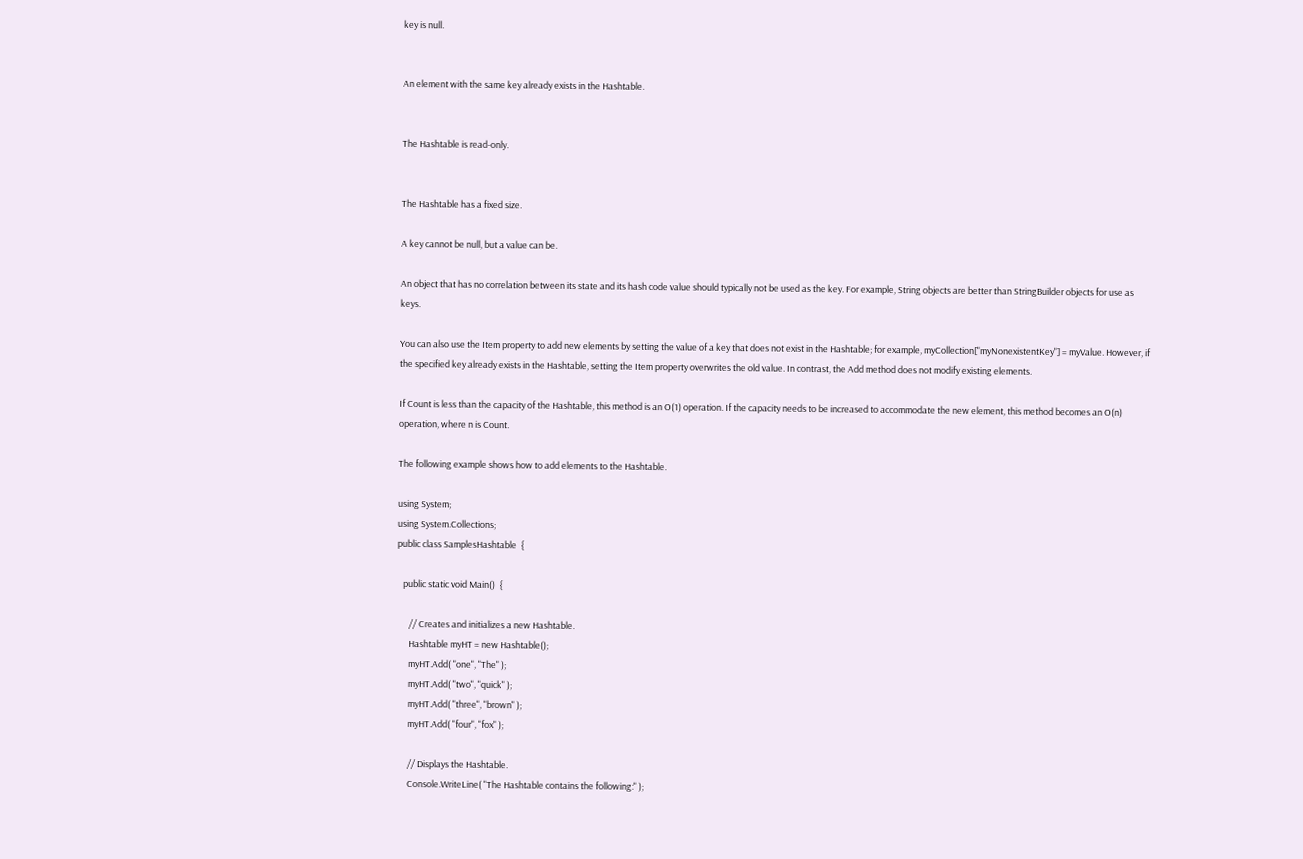key is null.


An element with the same key already exists in the Hashtable.


The Hashtable is read-only.


The Hashtable has a fixed size.

A key cannot be null, but a value can be.

An object that has no correlation between its state and its hash code value should typically not be used as the key. For example, String objects are better than StringBuilder objects for use as keys.

You can also use the Item property to add new elements by setting the value of a key that does not exist in the Hashtable; for example, myCollection["myNonexistentKey"] = myValue. However, if the specified key already exists in the Hashtable, setting the Item property overwrites the old value. In contrast, the Add method does not modify existing elements.

If Count is less than the capacity of the Hashtable, this method is an O(1) operation. If the capacity needs to be increased to accommodate the new element, this method becomes an O(n) operation, where n is Count.

The following example shows how to add elements to the Hashtable.

using System;
using System.Collections;
public class SamplesHashtable  {

   public static void Main()  {

      // Creates and initializes a new Hashtable.
      Hashtable myHT = new Hashtable();
      myHT.Add( "one", "The" );
      myHT.Add( "two", "quick" );
      myHT.Add( "three", "brown" );
      myHT.Add( "four", "fox" );

      // Displays the Hashtable.
      Console.WriteLine( "The Hashtable contains the following:" );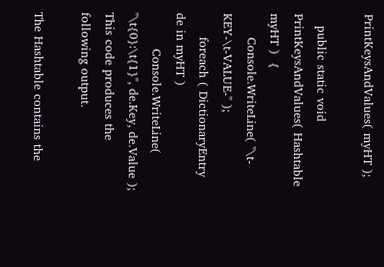PrintKeysAndValues( myHT );

   public static void PrintKeysAndValues( Hashtable myHT )  {
      Console.WriteLine( "\t-KEY-\t-VALUE-" );
      foreach ( DictionaryEntry de in myHT )
         Console.WriteLine( "\t{0}:\t{1}", de.Key, de.Value );
This code produces the following output.

The Hashtable contains the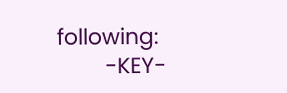following:
        -KEY-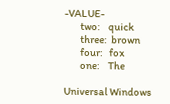-VALUE-
        two:    quick
        three:  brown
        four:   fox
        one:    The

Universal Windows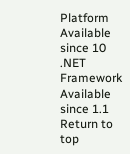Platform
Available since 10
.NET Framework
Available since 1.1
Return to top